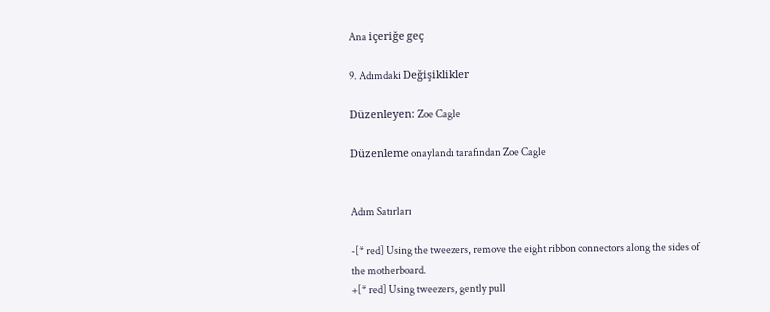Ana içeriğe geç

9. Adımdaki Değişiklikler

Düzenleyen: Zoe Cagle

Düzenleme onaylandı tarafından Zoe Cagle


Adım Satırları

-[* red] Using the tweezers, remove the eight ribbon connectors along the sides of the motherboard.
+[* red] Using tweezers, gently pull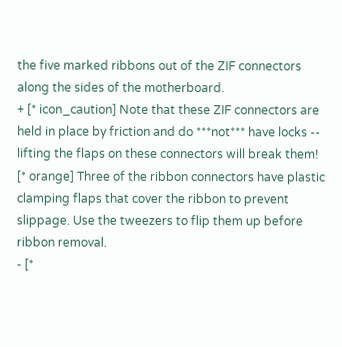the five marked ribbons out of the ZIF connectors along the sides of the motherboard.
+ [* icon_caution] Note that these ZIF connectors are held in place by friction and do ***not*** have locks -- lifting the flaps on these connectors will break them!
[* orange] Three of the ribbon connectors have plastic clamping flaps that cover the ribbon to prevent slippage. Use the tweezers to flip them up before ribbon removal.
- [*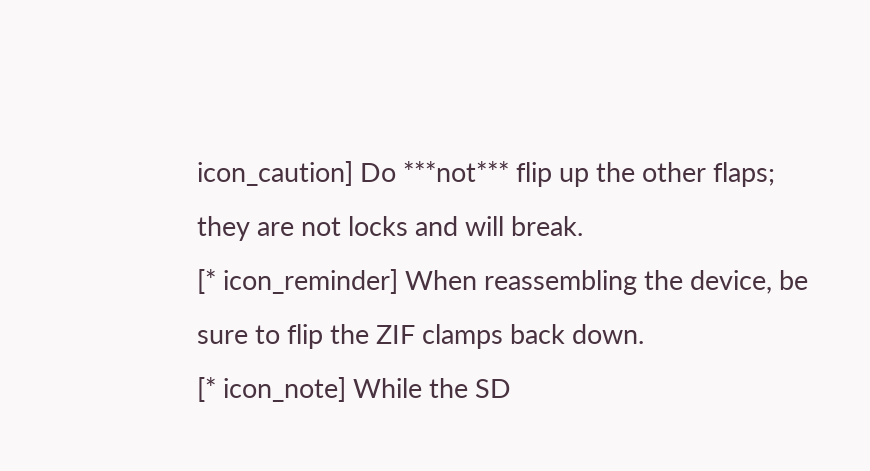icon_caution] Do ***not*** flip up the other flaps; they are not locks and will break.
[* icon_reminder] When reassembling the device, be sure to flip the ZIF clamps back down.
[* icon_note] While the SD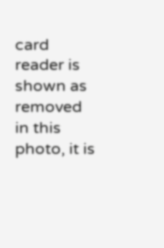card reader is shown as removed in this photo, it is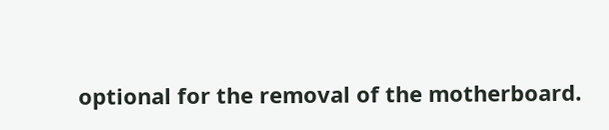optional for the removal of the motherboard.